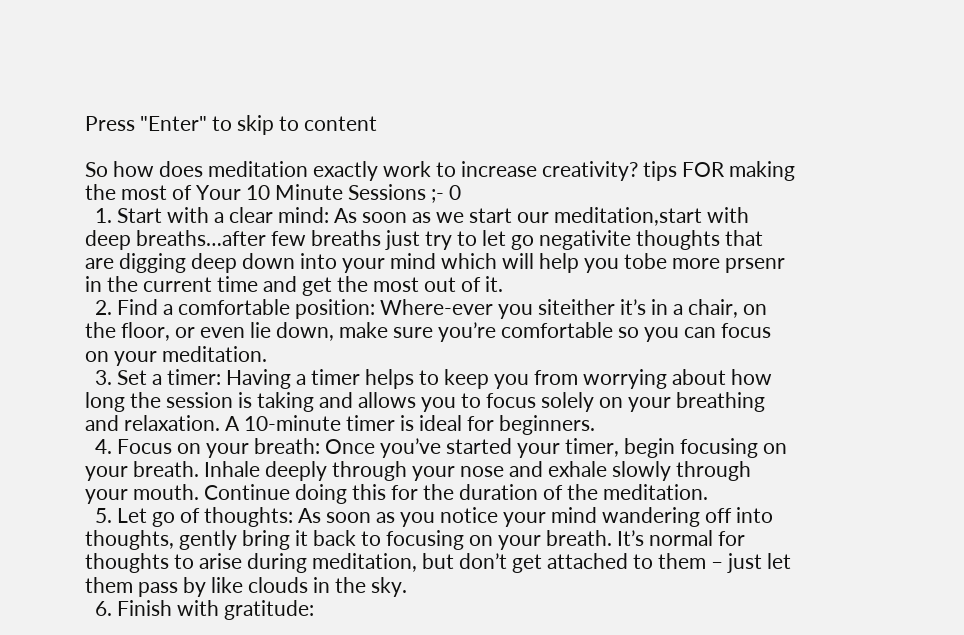Press "Enter" to skip to content

So how does meditation exactly work to increase creativity? tips FOR making the most of Your 10 Minute Sessions ;- 0
  1. Start with a clear mind: As soon as we start our meditation,start with deep breaths…after few breaths just try to let go negativite thoughts that are digging deep down into your mind which will help you tobe more prsenr in the current time and get the most out of it.
  2. Find a comfortable position: Where-ever you siteither it’s in a chair, on the floor, or even lie down, make sure you’re comfortable so you can focus on your meditation.
  3. Set a timer: Having a timer helps to keep you from worrying about how long the session is taking and allows you to focus solely on your breathing and relaxation. A 10-minute timer is ideal for beginners.
  4. Focus on your breath: Once you’ve started your timer, begin focusing on your breath. Inhale deeply through your nose and exhale slowly through your mouth. Continue doing this for the duration of the meditation.
  5. Let go of thoughts: As soon as you notice your mind wandering off into thoughts, gently bring it back to focusing on your breath. It’s normal for thoughts to arise during meditation, but don’t get attached to them – just let them pass by like clouds in the sky.
  6. Finish with gratitude: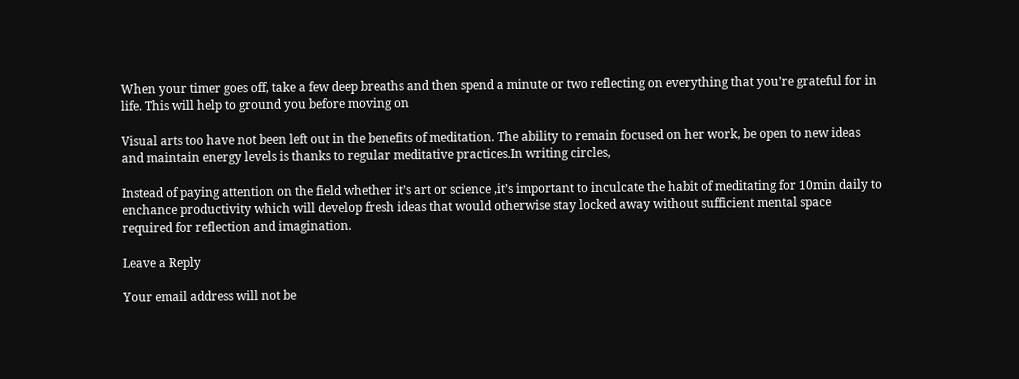When your timer goes off, take a few deep breaths and then spend a minute or two reflecting on everything that you’re grateful for in life. This will help to ground you before moving on

Visual arts too have not been left out in the benefits of meditation. The ability to remain focused on her work, be open to new ideas and maintain energy levels is thanks to regular meditative practices.In writing circles,

Instead of paying attention on the field whether it’s art or science ,it’s important to inculcate the habit of meditating for 10min daily to enchance productivity which will develop fresh ideas that would otherwise stay locked away without sufficient mental space required for reflection and imagination.

Leave a Reply

Your email address will not be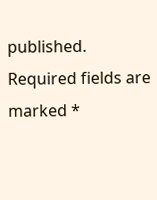published. Required fields are marked *